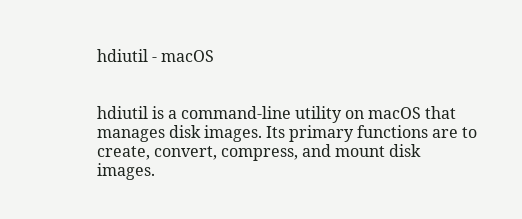hdiutil - macOS


hdiutil is a command-line utility on macOS that manages disk images. Its primary functions are to create, convert, compress, and mount disk images.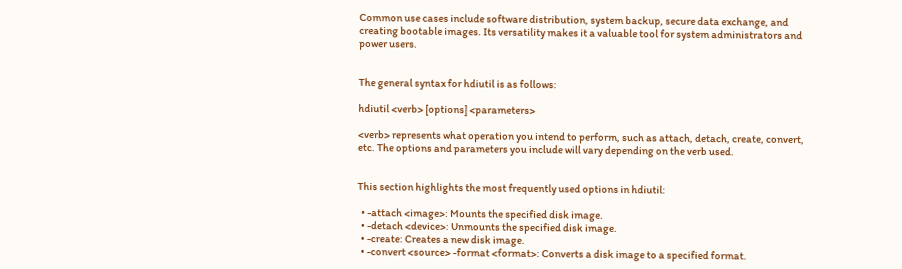Common use cases include software distribution, system backup, secure data exchange, and creating bootable images. Its versatility makes it a valuable tool for system administrators and power users.


The general syntax for hdiutil is as follows:

hdiutil <verb> [options] <parameters>

<verb> represents what operation you intend to perform, such as attach, detach, create, convert, etc. The options and parameters you include will vary depending on the verb used.


This section highlights the most frequently used options in hdiutil:

  • -attach <image>: Mounts the specified disk image.
  • -detach <device>: Unmounts the specified disk image.
  • -create: Creates a new disk image.
  • -convert <source> -format <format>: Converts a disk image to a specified format.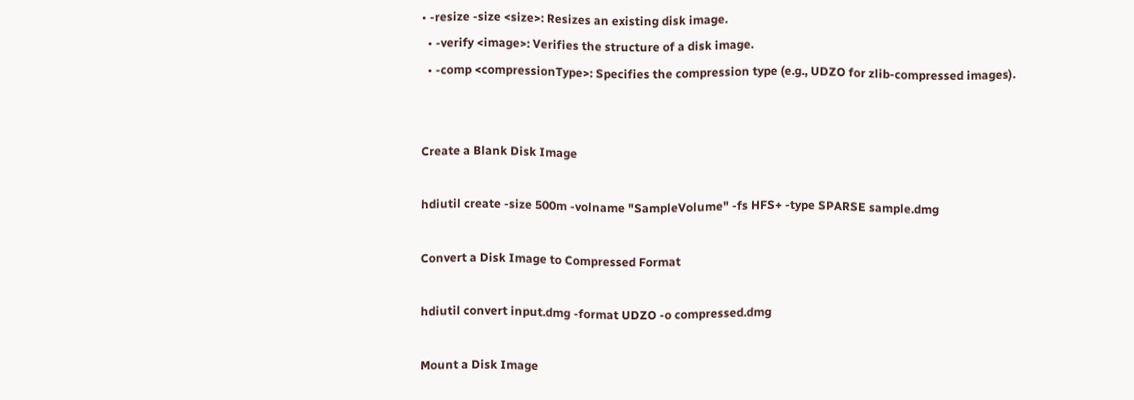• -resize -size <size>: Resizes an existing disk image.
  • -verify <image>: Verifies the structure of a disk image.
  • -comp <compressionType>: Specifies the compression type (e.g., UDZO for zlib-compressed images).


Create a Blank Disk Image

hdiutil create -size 500m -volname "SampleVolume" -fs HFS+ -type SPARSE sample.dmg

Convert a Disk Image to Compressed Format

hdiutil convert input.dmg -format UDZO -o compressed.dmg

Mount a Disk Image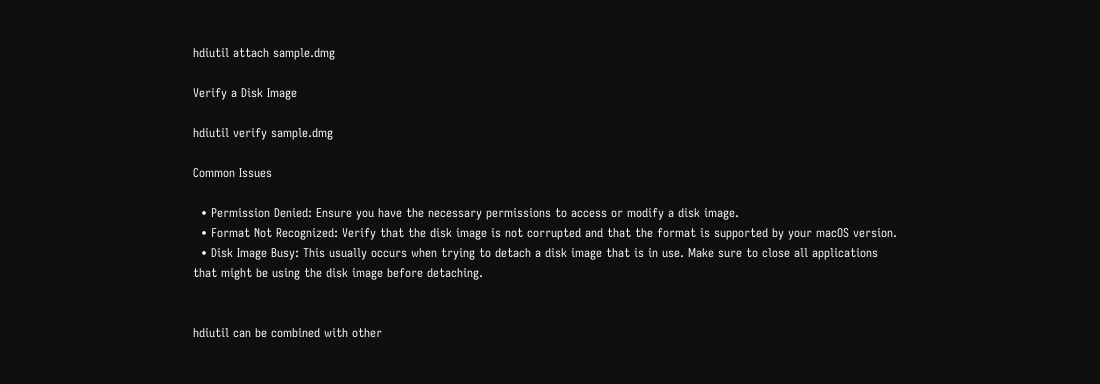hdiutil attach sample.dmg

Verify a Disk Image

hdiutil verify sample.dmg

Common Issues

  • Permission Denied: Ensure you have the necessary permissions to access or modify a disk image.
  • Format Not Recognized: Verify that the disk image is not corrupted and that the format is supported by your macOS version.
  • Disk Image Busy: This usually occurs when trying to detach a disk image that is in use. Make sure to close all applications that might be using the disk image before detaching.


hdiutil can be combined with other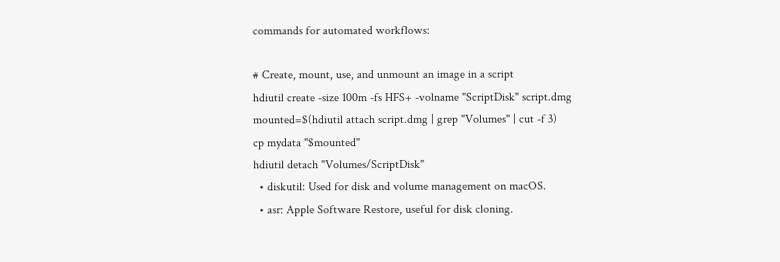commands for automated workflows:

# Create, mount, use, and unmount an image in a script
hdiutil create -size 100m -fs HFS+ -volname "ScriptDisk" script.dmg
mounted=$(hdiutil attach script.dmg | grep "Volumes" | cut -f 3)
cp mydata "$mounted"
hdiutil detach "Volumes/ScriptDisk"
  • diskutil: Used for disk and volume management on macOS.
  • asr: Apple Software Restore, useful for disk cloning.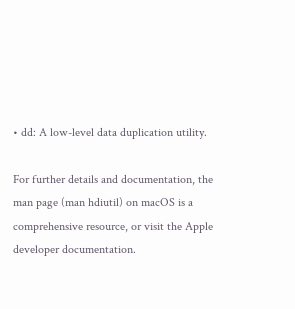• dd: A low-level data duplication utility.

For further details and documentation, the man page (man hdiutil) on macOS is a comprehensive resource, or visit the Apple developer documentation.